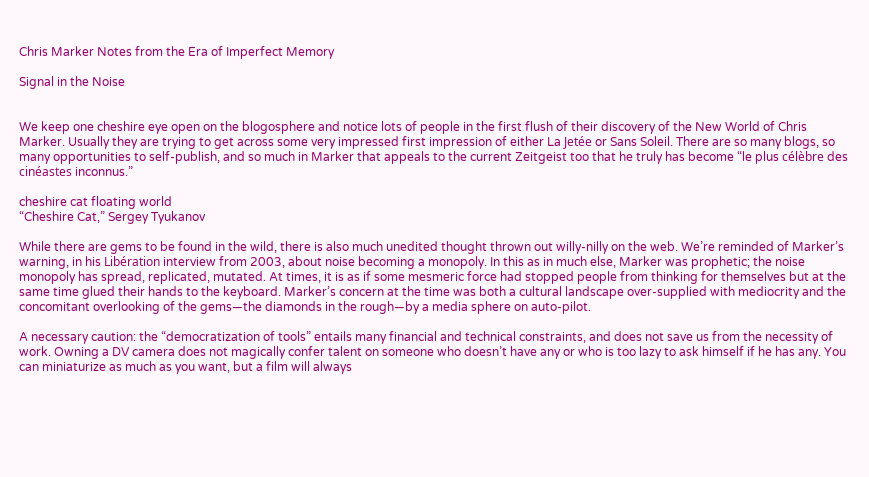Chris Marker Notes from the Era of Imperfect Memory

Signal in the Noise


We keep one cheshire eye open on the blogosphere and notice lots of people in the first flush of their discovery of the New World of Chris Marker. Usually they are trying to get across some very impressed first impression of either La Jetée or Sans Soleil. There are so many blogs, so many opportunities to self-publish, and so much in Marker that appeals to the current Zeitgeist too that he truly has become “le plus célèbre des cinéastes inconnus.”

cheshire cat floating world
“Cheshire Cat,” Sergey Tyukanov

While there are gems to be found in the wild, there is also much unedited thought thrown out willy-nilly on the web. We’re reminded of Marker’s warning, in his Libération interview from 2003, about noise becoming a monopoly. In this as in much else, Marker was prophetic; the noise monopoly has spread, replicated, mutated. At times, it is as if some mesmeric force had stopped people from thinking for themselves but at the same time glued their hands to the keyboard. Marker’s concern at the time was both a cultural landscape over-supplied with mediocrity and the concomitant overlooking of the gems—the diamonds in the rough—by a media sphere on auto-pilot.

A necessary caution: the “democratization of tools” entails many financial and technical constraints, and does not save us from the necessity of work. Owning a DV camera does not magically confer talent on someone who doesn’t have any or who is too lazy to ask himself if he has any. You can miniaturize as much as you want, but a film will always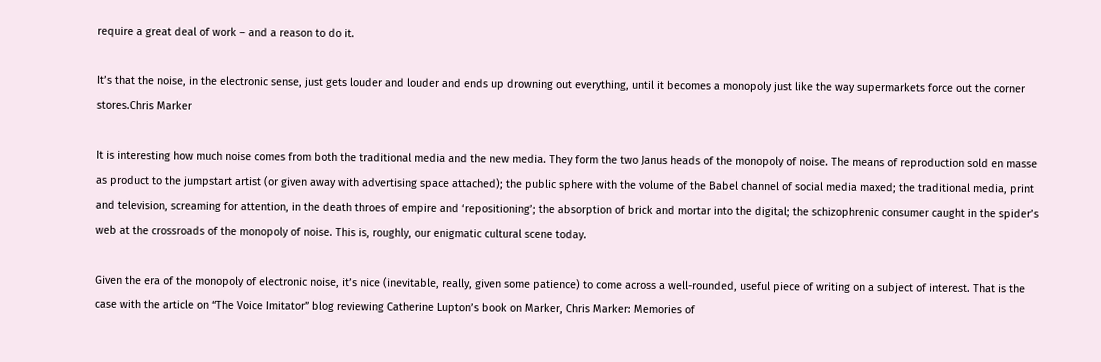require a great deal of work – and a reason to do it.

It’s that the noise, in the electronic sense, just gets louder and louder and ends up drowning out everything, until it becomes a monopoly just like the way supermarkets force out the corner stores.Chris Marker

It is interesting how much noise comes from both the traditional media and the new media. They form the two Janus heads of the monopoly of noise. The means of reproduction sold en masse as product to the jumpstart artist (or given away with advertising space attached); the public sphere with the volume of the Babel channel of social media maxed; the traditional media, print and television, screaming for attention, in the death throes of empire and ‘repositioning’; the absorption of brick and mortar into the digital; the schizophrenic consumer caught in the spider’s web at the crossroads of the monopoly of noise. This is, roughly, our enigmatic cultural scene today.

Given the era of the monopoly of electronic noise, it’s nice (inevitable, really, given some patience) to come across a well-rounded, useful piece of writing on a subject of interest. That is the case with the article on “The Voice Imitator” blog reviewing Catherine Lupton’s book on Marker, Chris Marker: Memories of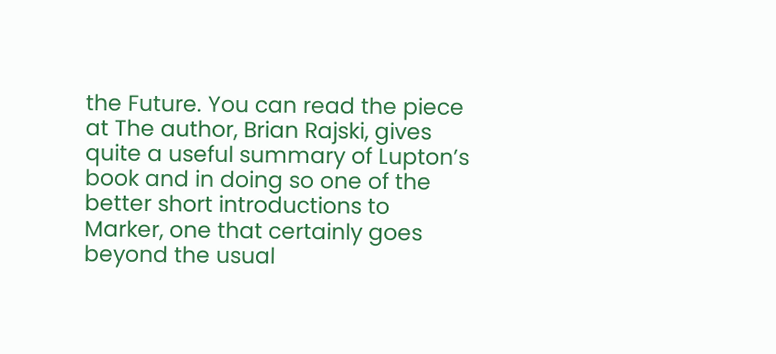the Future. You can read the piece at The author, Brian Rajski, gives quite a useful summary of Lupton’s book and in doing so one of the better short introductions to Marker, one that certainly goes beyond the usual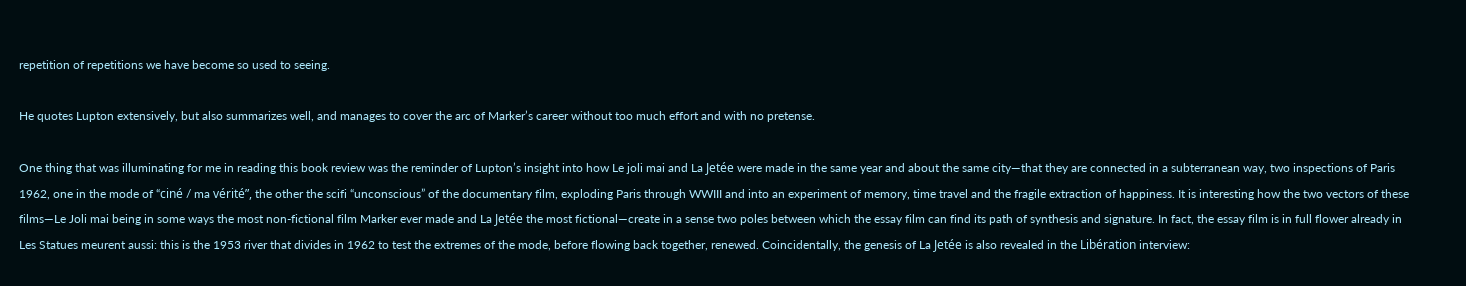repetition of repetitions we have become so used to seeing.

He quotes Lupton extensively, but also summarizes well, and manages to cover the arc of Marker’s career without too much effort and with no pretense.

One thing that was illuminating for me in reading this book review was the reminder of Lupton’s insight into how Le joli mai and La Jetée were made in the same year and about the same city—that they are connected in a subterranean way, two inspections of Paris 1962, one in the mode of “ciné / ma vérité”, the other the scifi “unconscious” of the documentary film, exploding Paris through WWIII and into an experiment of memory, time travel and the fragile extraction of happiness. It is interesting how the two vectors of these films—Le Joli mai being in some ways the most non-fictional film Marker ever made and La Jetée the most fictional—create in a sense two poles between which the essay film can find its path of synthesis and signature. In fact, the essay film is in full flower already in Les Statues meurent aussi: this is the 1953 river that divides in 1962 to test the extremes of the mode, before flowing back together, renewed. Coincidentally, the genesis of La Jetée is also revealed in the Libération interview: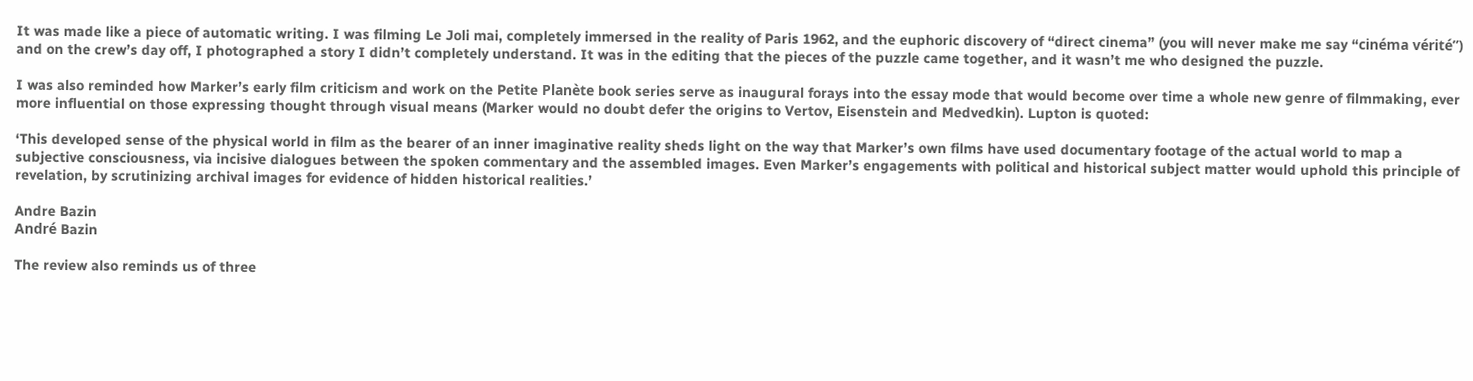It was made like a piece of automatic writing. I was filming Le Joli mai, completely immersed in the reality of Paris 1962, and the euphoric discovery of “direct cinema” (you will never make me say “cinéma vérité”) and on the crew’s day off, I photographed a story I didn’t completely understand. It was in the editing that the pieces of the puzzle came together, and it wasn’t me who designed the puzzle.

I was also reminded how Marker’s early film criticism and work on the Petite Planète book series serve as inaugural forays into the essay mode that would become over time a whole new genre of filmmaking, ever more influential on those expressing thought through visual means (Marker would no doubt defer the origins to Vertov, Eisenstein and Medvedkin). Lupton is quoted:

‘This developed sense of the physical world in film as the bearer of an inner imaginative reality sheds light on the way that Marker’s own films have used documentary footage of the actual world to map a subjective consciousness, via incisive dialogues between the spoken commentary and the assembled images. Even Marker’s engagements with political and historical subject matter would uphold this principle of revelation, by scrutinizing archival images for evidence of hidden historical realities.’

Andre Bazin
André Bazin

The review also reminds us of three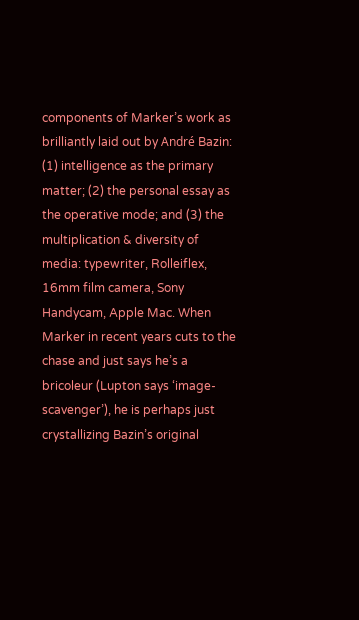components of Marker’s work as brilliantly laid out by André Bazin: (1) intelligence as the primary matter; (2) the personal essay as the operative mode; and (3) the multiplication & diversity of media: typewriter, Rolleiflex, 16mm film camera, Sony Handycam, Apple Mac. When Marker in recent years cuts to the chase and just says he’s a bricoleur (Lupton says ‘image-scavenger’), he is perhaps just crystallizing Bazin’s original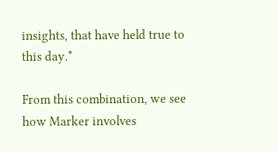insights, that have held true to this day.*

From this combination, we see how Marker involves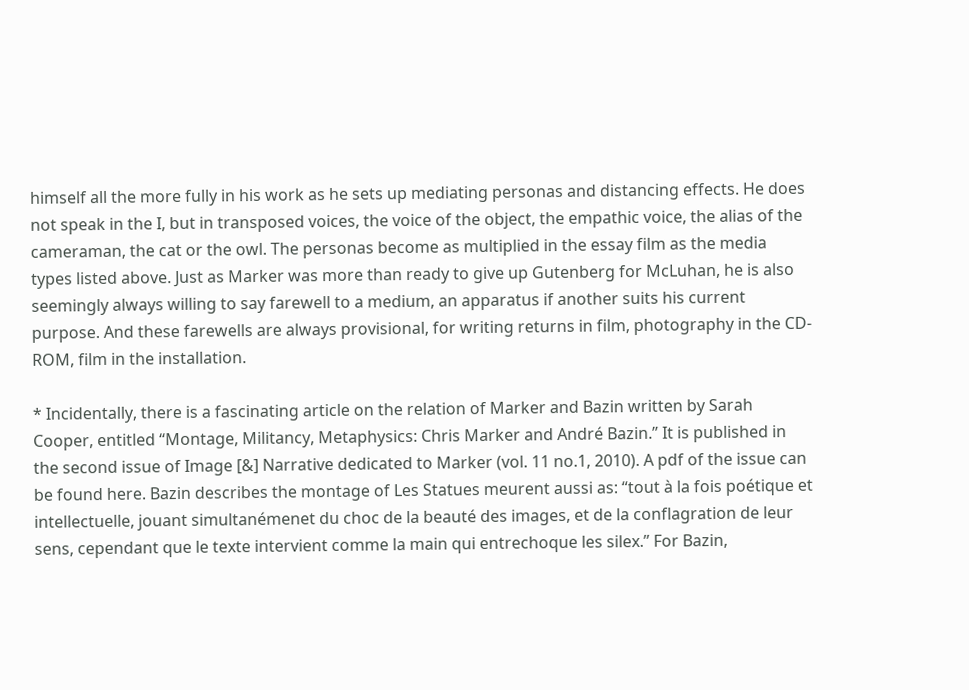himself all the more fully in his work as he sets up mediating personas and distancing effects. He does not speak in the I, but in transposed voices, the voice of the object, the empathic voice, the alias of the cameraman, the cat or the owl. The personas become as multiplied in the essay film as the media types listed above. Just as Marker was more than ready to give up Gutenberg for McLuhan, he is also seemingly always willing to say farewell to a medium, an apparatus if another suits his current purpose. And these farewells are always provisional, for writing returns in film, photography in the CD-ROM, film in the installation.

* Incidentally, there is a fascinating article on the relation of Marker and Bazin written by Sarah Cooper, entitled “Montage, Militancy, Metaphysics: Chris Marker and André Bazin.” It is published in the second issue of Image [&] Narrative dedicated to Marker (vol. 11 no.1, 2010). A pdf of the issue can be found here. Bazin describes the montage of Les Statues meurent aussi as: “tout à la fois poétique et intellectuelle, jouant simultanémenet du choc de la beauté des images, et de la conflagration de leur sens, cependant que le texte intervient comme la main qui entrechoque les silex.” For Bazin,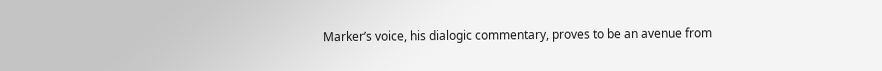Marker’s voice, his dialogic commentary, proves to be an avenue from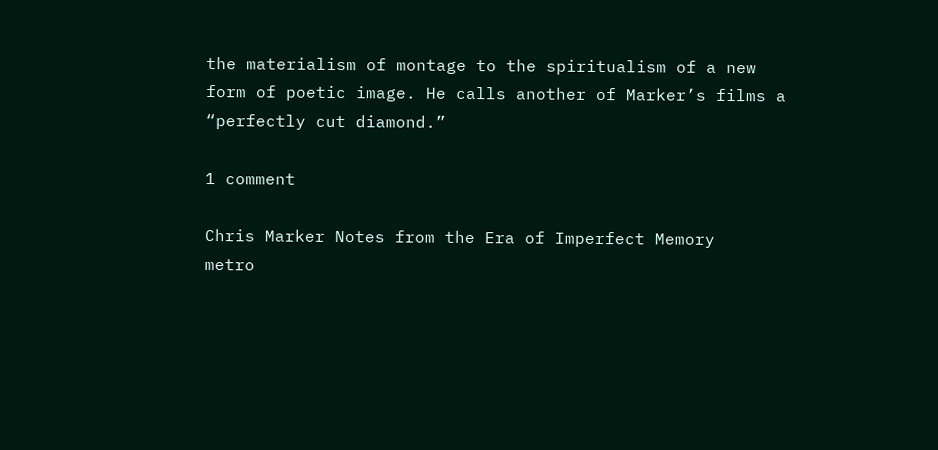the materialism of montage to the spiritualism of a new form of poetic image. He calls another of Marker’s films a “perfectly cut diamond.”

1 comment

Chris Marker Notes from the Era of Imperfect Memory
metro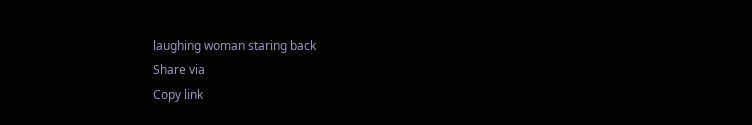laughing woman staring back
Share via
Copy link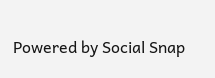Powered by Social Snap